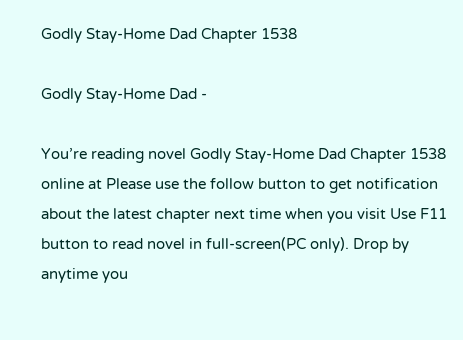Godly Stay-Home Dad Chapter 1538

Godly Stay-Home Dad -

You’re reading novel Godly Stay-Home Dad Chapter 1538 online at Please use the follow button to get notification about the latest chapter next time when you visit Use F11 button to read novel in full-screen(PC only). Drop by anytime you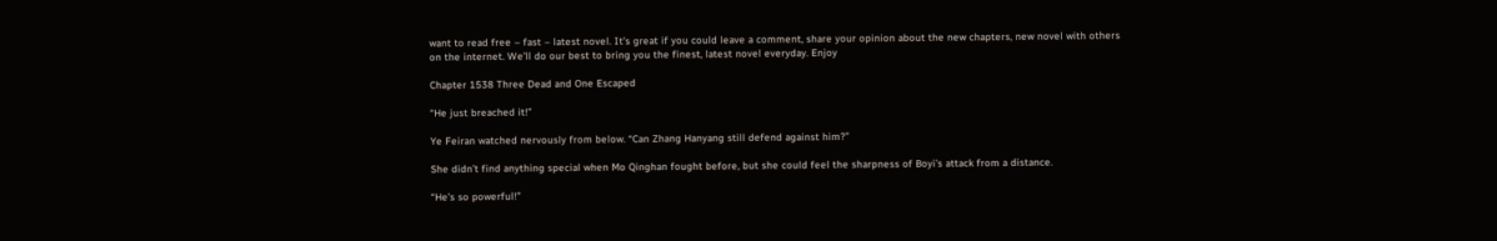want to read free – fast – latest novel. It’s great if you could leave a comment, share your opinion about the new chapters, new novel with others on the internet. We’ll do our best to bring you the finest, latest novel everyday. Enjoy

Chapter 1538 Three Dead and One Escaped

“He just breached it!”

Ye Feiran watched nervously from below. “Can Zhang Hanyang still defend against him?”

She didn’t find anything special when Mo Qinghan fought before, but she could feel the sharpness of Boyi’s attack from a distance.

“He’s so powerful!”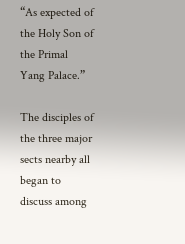“As expected of the Holy Son of the Primal Yang Palace.”

The disciples of the three major sects nearby all began to discuss among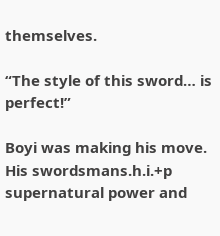themselves.

“The style of this sword… is perfect!”

Boyi was making his move. His swordsmans.h.i.+p supernatural power and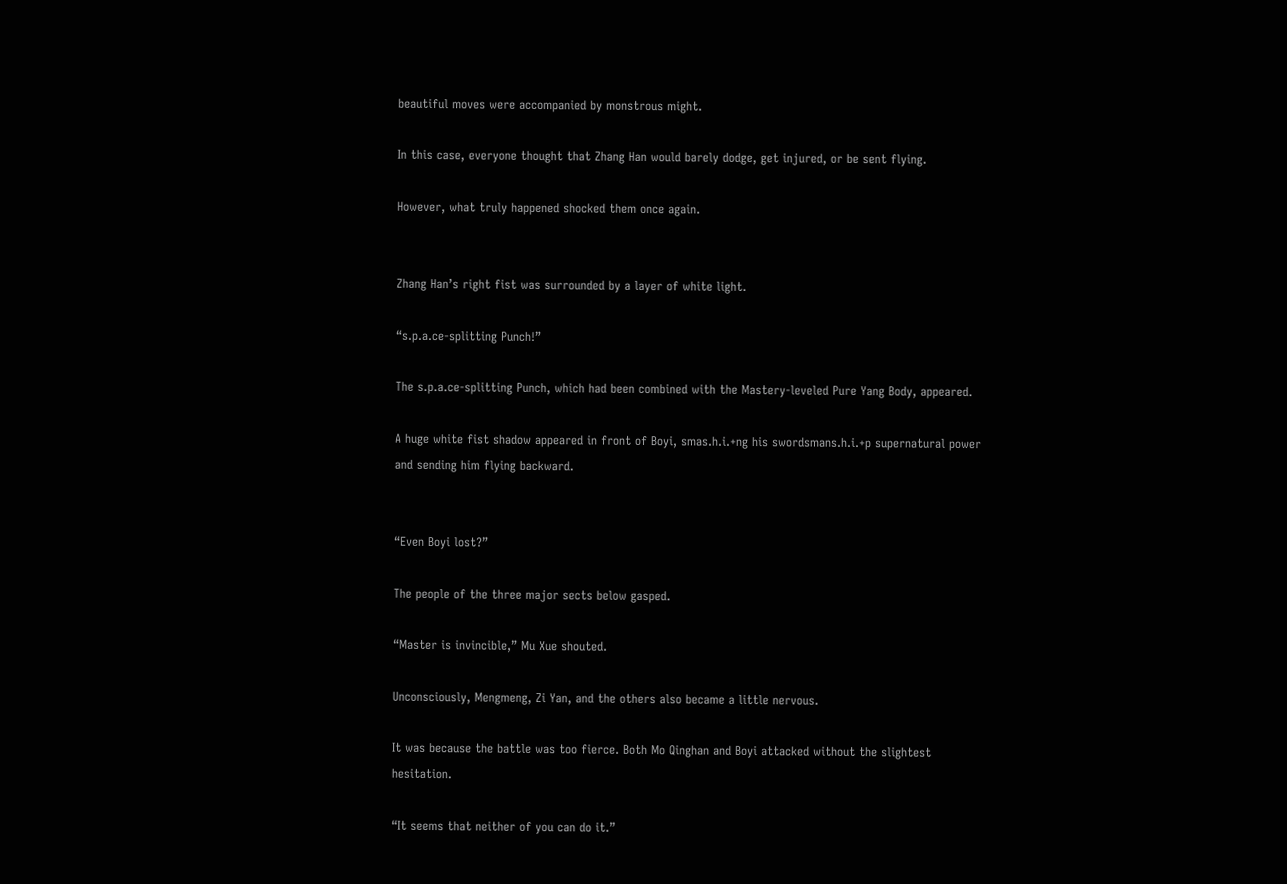beautiful moves were accompanied by monstrous might.

In this case, everyone thought that Zhang Han would barely dodge, get injured, or be sent flying.

However, what truly happened shocked them once again.


Zhang Han’s right fist was surrounded by a layer of white light.

“s.p.a.ce-splitting Punch!”

The s.p.a.ce-splitting Punch, which had been combined with the Mastery-leveled Pure Yang Body, appeared.

A huge white fist shadow appeared in front of Boyi, smas.h.i.+ng his swordsmans.h.i.+p supernatural power and sending him flying backward.


“Even Boyi lost?”

The people of the three major sects below gasped.

“Master is invincible,” Mu Xue shouted.

Unconsciously, Mengmeng, Zi Yan, and the others also became a little nervous.

It was because the battle was too fierce. Both Mo Qinghan and Boyi attacked without the slightest hesitation.

“It seems that neither of you can do it.”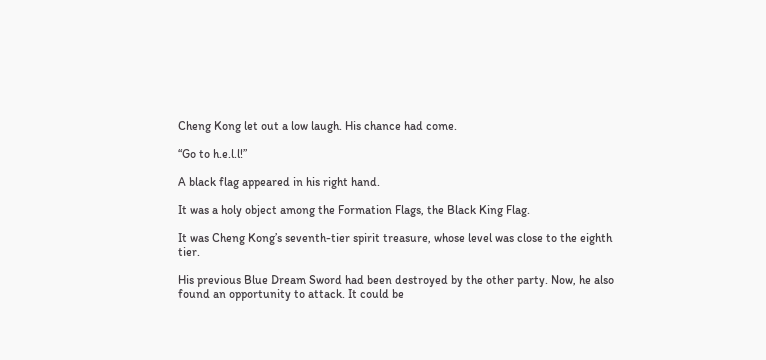Cheng Kong let out a low laugh. His chance had come.

“Go to h.e.l.l!”

A black flag appeared in his right hand.

It was a holy object among the Formation Flags, the Black King Flag.

It was Cheng Kong’s seventh-tier spirit treasure, whose level was close to the eighth tier.

His previous Blue Dream Sword had been destroyed by the other party. Now, he also found an opportunity to attack. It could be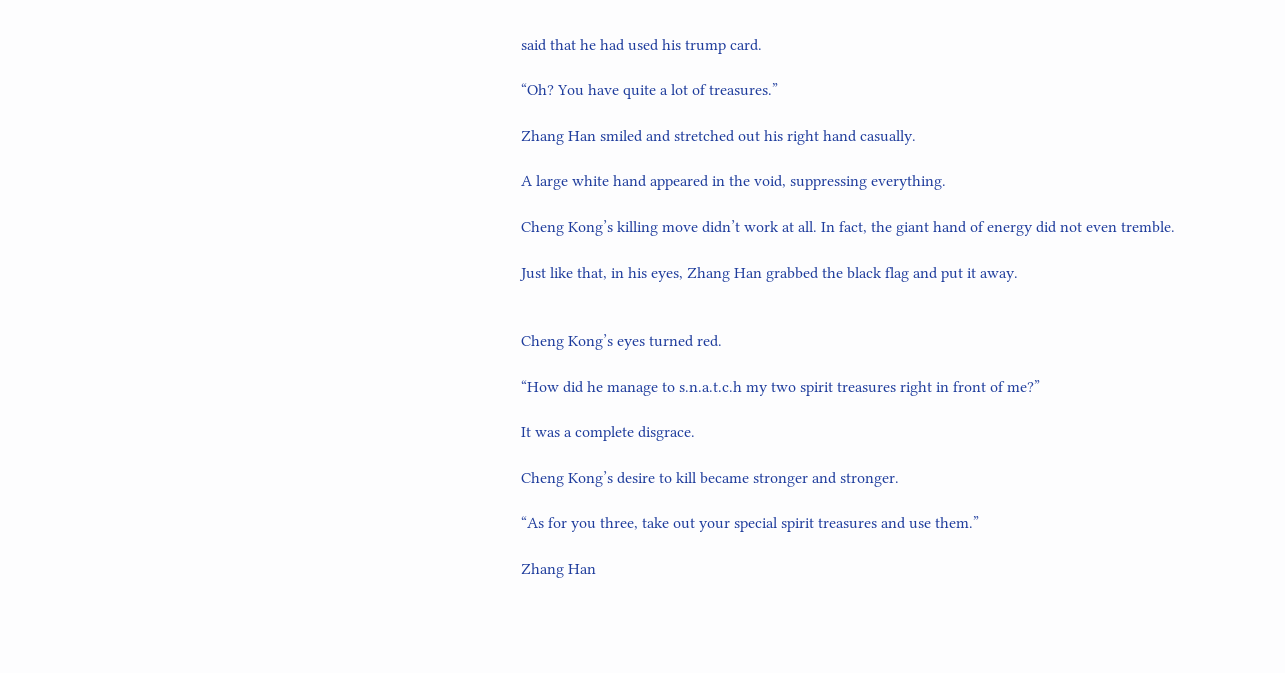said that he had used his trump card.

“Oh? You have quite a lot of treasures.”

Zhang Han smiled and stretched out his right hand casually.

A large white hand appeared in the void, suppressing everything.

Cheng Kong’s killing move didn’t work at all. In fact, the giant hand of energy did not even tremble.

Just like that, in his eyes, Zhang Han grabbed the black flag and put it away.


Cheng Kong’s eyes turned red.

“How did he manage to s.n.a.t.c.h my two spirit treasures right in front of me?”

It was a complete disgrace.

Cheng Kong’s desire to kill became stronger and stronger.

“As for you three, take out your special spirit treasures and use them.”

Zhang Han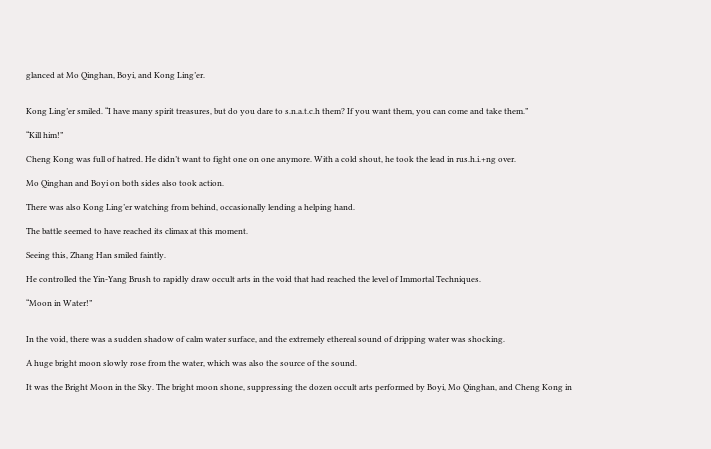glanced at Mo Qinghan, Boyi, and Kong Ling’er.


Kong Ling’er smiled. “I have many spirit treasures, but do you dare to s.n.a.t.c.h them? If you want them, you can come and take them.”

“Kill him!”

Cheng Kong was full of hatred. He didn’t want to fight one on one anymore. With a cold shout, he took the lead in rus.h.i.+ng over.

Mo Qinghan and Boyi on both sides also took action.

There was also Kong Ling’er watching from behind, occasionally lending a helping hand.

The battle seemed to have reached its climax at this moment.

Seeing this, Zhang Han smiled faintly.

He controlled the Yin-Yang Brush to rapidly draw occult arts in the void that had reached the level of Immortal Techniques.

“Moon in Water!”


In the void, there was a sudden shadow of calm water surface, and the extremely ethereal sound of dripping water was shocking.

A huge bright moon slowly rose from the water, which was also the source of the sound.

It was the Bright Moon in the Sky. The bright moon shone, suppressing the dozen occult arts performed by Boyi, Mo Qinghan, and Cheng Kong in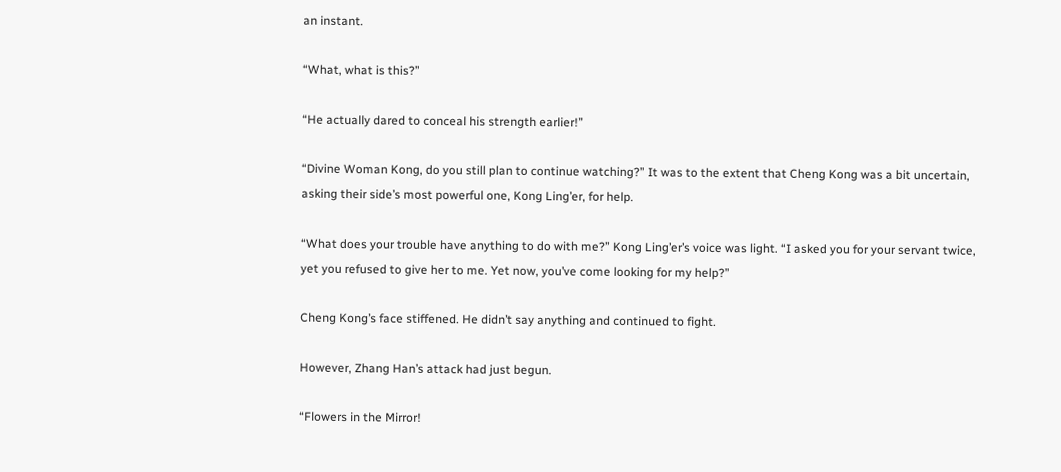an instant.

“What, what is this?”

“He actually dared to conceal his strength earlier!”

“Divine Woman Kong, do you still plan to continue watching?” It was to the extent that Cheng Kong was a bit uncertain, asking their side’s most powerful one, Kong Ling’er, for help.

“What does your trouble have anything to do with me?” Kong Ling’er’s voice was light. “I asked you for your servant twice, yet you refused to give her to me. Yet now, you’ve come looking for my help?”

Cheng Kong’s face stiffened. He didn’t say anything and continued to fight.

However, Zhang Han’s attack had just begun.

“Flowers in the Mirror!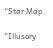“Star Map.

“Illusory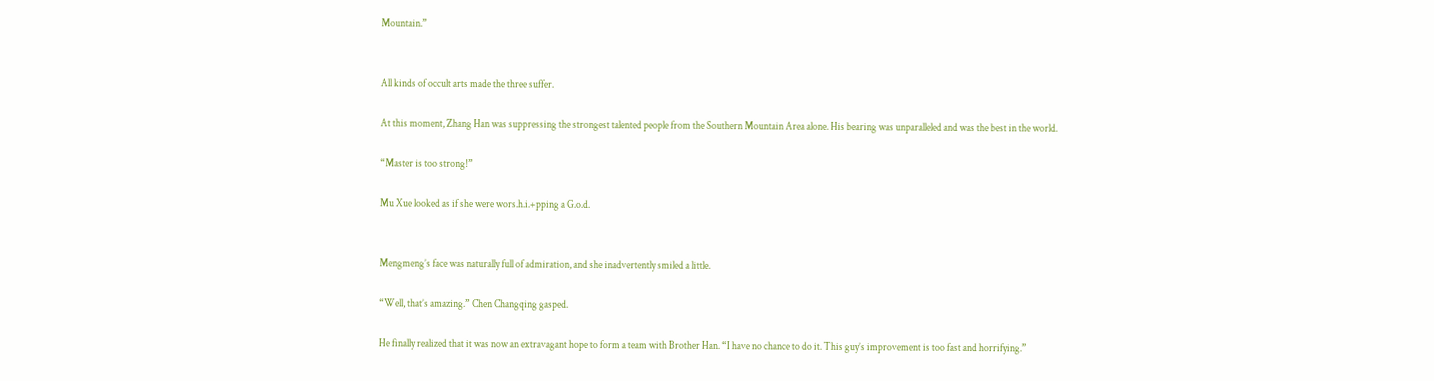Mountain.”


All kinds of occult arts made the three suffer.

At this moment, Zhang Han was suppressing the strongest talented people from the Southern Mountain Area alone. His bearing was unparalleled and was the best in the world.

“Master is too strong!”

Mu Xue looked as if she were wors.h.i.+pping a G.o.d.


Mengmeng’s face was naturally full of admiration, and she inadvertently smiled a little.

“Well, that’s amazing.” Chen Changqing gasped.

He finally realized that it was now an extravagant hope to form a team with Brother Han. “I have no chance to do it. This guy’s improvement is too fast and horrifying.”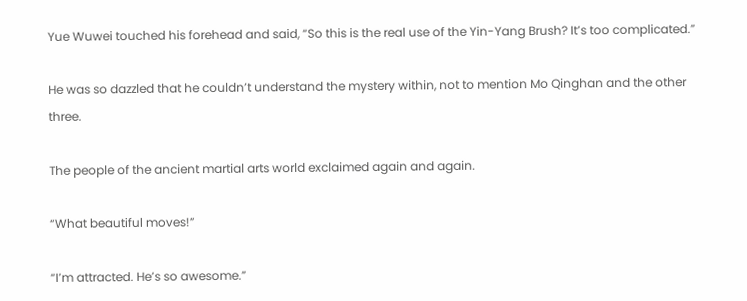Yue Wuwei touched his forehead and said, “So this is the real use of the Yin-Yang Brush? It’s too complicated.”

He was so dazzled that he couldn’t understand the mystery within, not to mention Mo Qinghan and the other three.

The people of the ancient martial arts world exclaimed again and again.

“What beautiful moves!”

“I’m attracted. He’s so awesome.”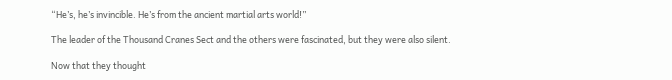“He’s, he’s invincible. He’s from the ancient martial arts world!”

The leader of the Thousand Cranes Sect and the others were fascinated, but they were also silent.

Now that they thought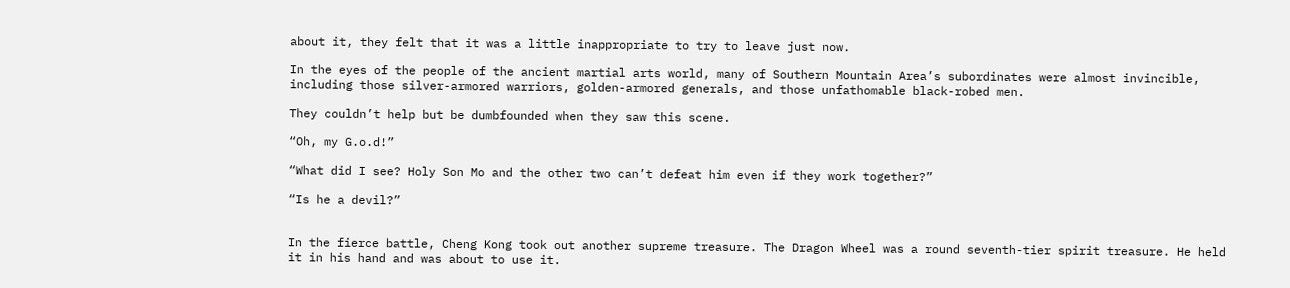about it, they felt that it was a little inappropriate to try to leave just now.

In the eyes of the people of the ancient martial arts world, many of Southern Mountain Area’s subordinates were almost invincible, including those silver-armored warriors, golden-armored generals, and those unfathomable black-robed men.

They couldn’t help but be dumbfounded when they saw this scene.

“Oh, my G.o.d!”

“What did I see? Holy Son Mo and the other two can’t defeat him even if they work together?”

“Is he a devil?”


In the fierce battle, Cheng Kong took out another supreme treasure. The Dragon Wheel was a round seventh-tier spirit treasure. He held it in his hand and was about to use it.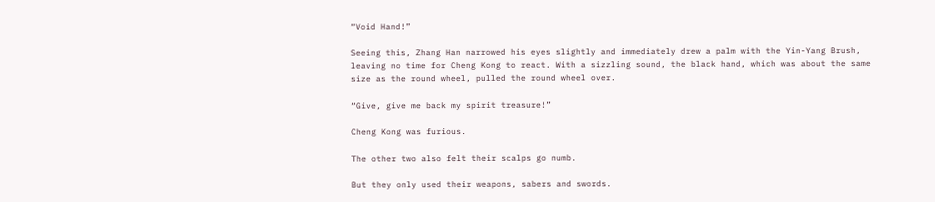“Void Hand!”

Seeing this, Zhang Han narrowed his eyes slightly and immediately drew a palm with the Yin-Yang Brush, leaving no time for Cheng Kong to react. With a sizzling sound, the black hand, which was about the same size as the round wheel, pulled the round wheel over.

“Give, give me back my spirit treasure!”

Cheng Kong was furious.

The other two also felt their scalps go numb.

But they only used their weapons, sabers and swords.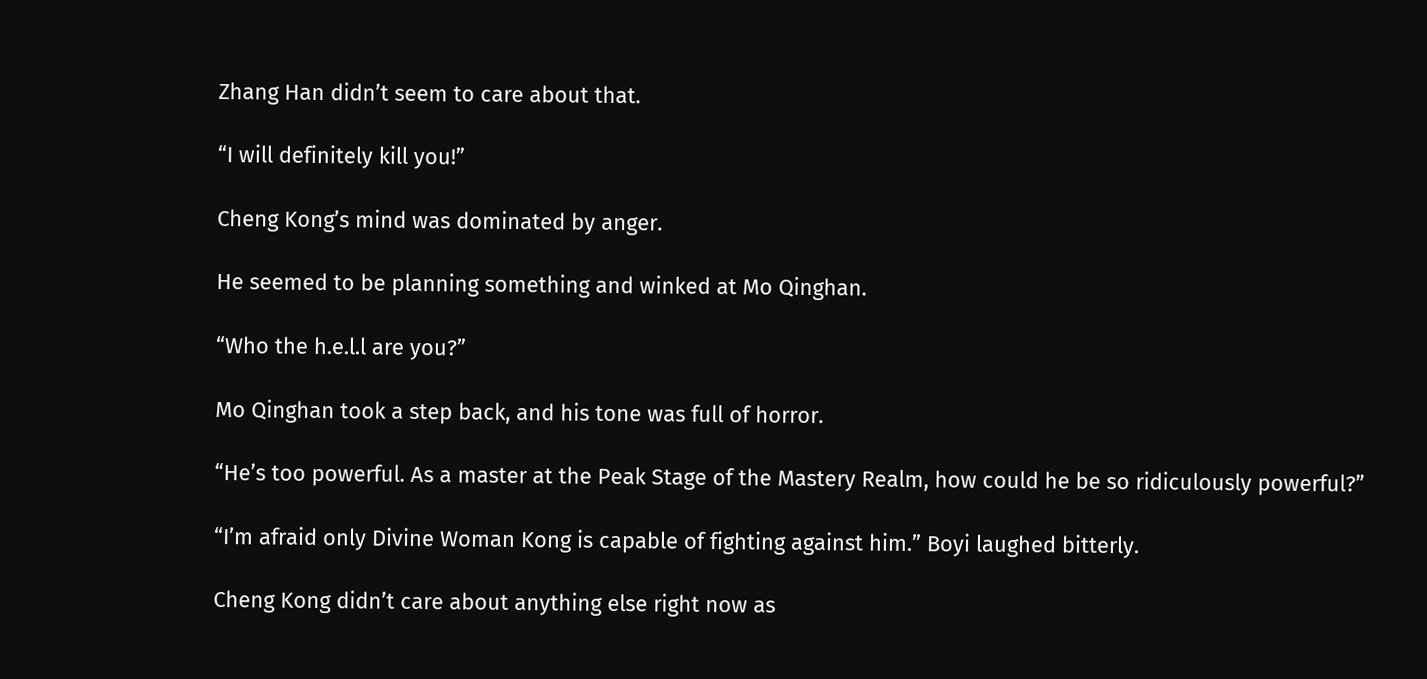Zhang Han didn’t seem to care about that.

“I will definitely kill you!”

Cheng Kong’s mind was dominated by anger.

He seemed to be planning something and winked at Mo Qinghan.

“Who the h.e.l.l are you?”

Mo Qinghan took a step back, and his tone was full of horror.

“He’s too powerful. As a master at the Peak Stage of the Mastery Realm, how could he be so ridiculously powerful?”

“I’m afraid only Divine Woman Kong is capable of fighting against him.” Boyi laughed bitterly.

Cheng Kong didn’t care about anything else right now as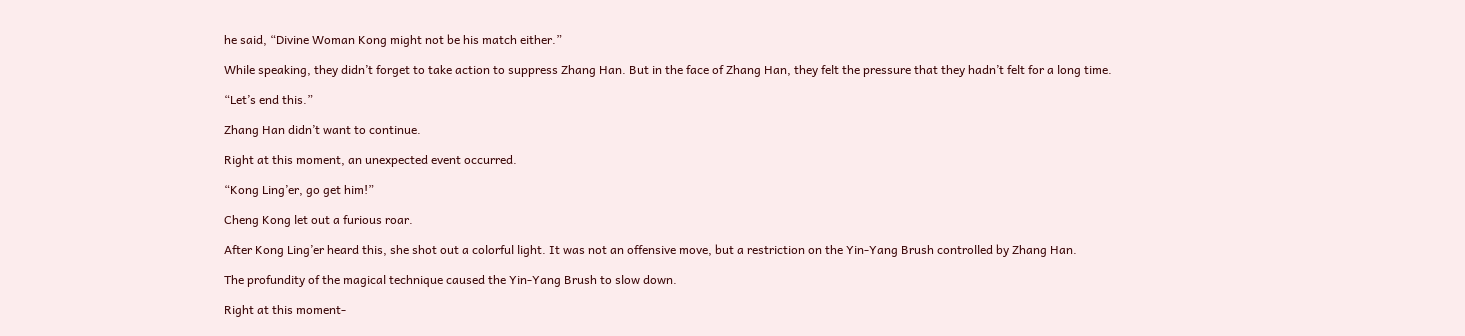he said, “Divine Woman Kong might not be his match either.”

While speaking, they didn’t forget to take action to suppress Zhang Han. But in the face of Zhang Han, they felt the pressure that they hadn’t felt for a long time.

“Let’s end this.”

Zhang Han didn’t want to continue.

Right at this moment, an unexpected event occurred.

“Kong Ling’er, go get him!”

Cheng Kong let out a furious roar.

After Kong Ling’er heard this, she shot out a colorful light. It was not an offensive move, but a restriction on the Yin-Yang Brush controlled by Zhang Han.

The profundity of the magical technique caused the Yin-Yang Brush to slow down.

Right at this moment-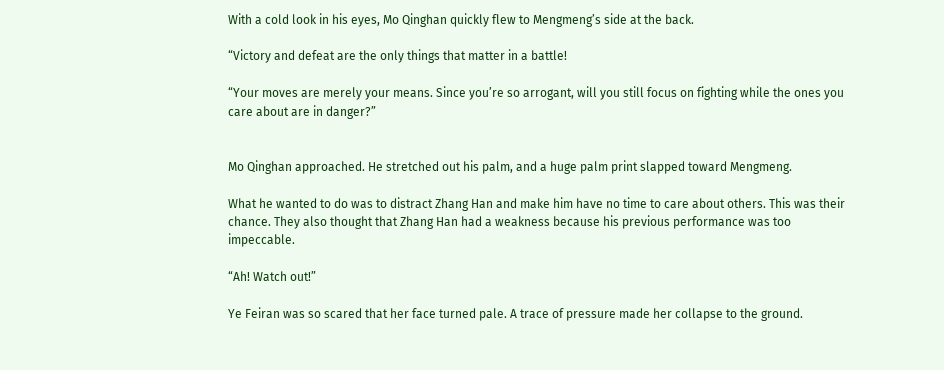With a cold look in his eyes, Mo Qinghan quickly flew to Mengmeng’s side at the back.

“Victory and defeat are the only things that matter in a battle!

“Your moves are merely your means. Since you’re so arrogant, will you still focus on fighting while the ones you care about are in danger?”


Mo Qinghan approached. He stretched out his palm, and a huge palm print slapped toward Mengmeng.

What he wanted to do was to distract Zhang Han and make him have no time to care about others. This was their chance. They also thought that Zhang Han had a weakness because his previous performance was too impeccable.

“Ah! Watch out!”

Ye Feiran was so scared that her face turned pale. A trace of pressure made her collapse to the ground.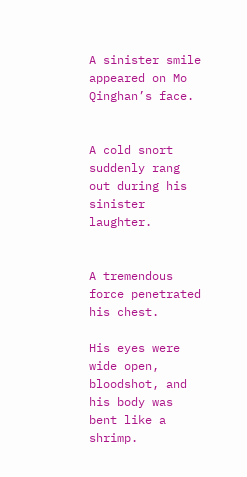A sinister smile appeared on Mo Qinghan’s face.


A cold snort suddenly rang out during his sinister laughter.


A tremendous force penetrated his chest.

His eyes were wide open, bloodshot, and his body was bent like a shrimp.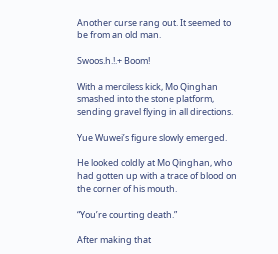Another curse rang out. It seemed to be from an old man.

Swoos.h.!.+ Boom!

With a merciless kick, Mo Qinghan smashed into the stone platform, sending gravel flying in all directions.

Yue Wuwei’s figure slowly emerged.

He looked coldly at Mo Qinghan, who had gotten up with a trace of blood on the corner of his mouth.

“You’re courting death.”

After making that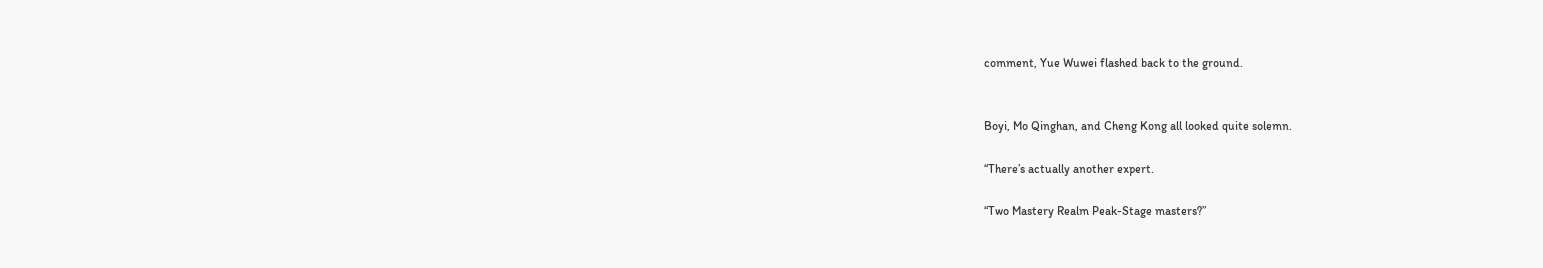comment, Yue Wuwei flashed back to the ground.


Boyi, Mo Qinghan, and Cheng Kong all looked quite solemn.

“There’s actually another expert.

“Two Mastery Realm Peak-Stage masters?”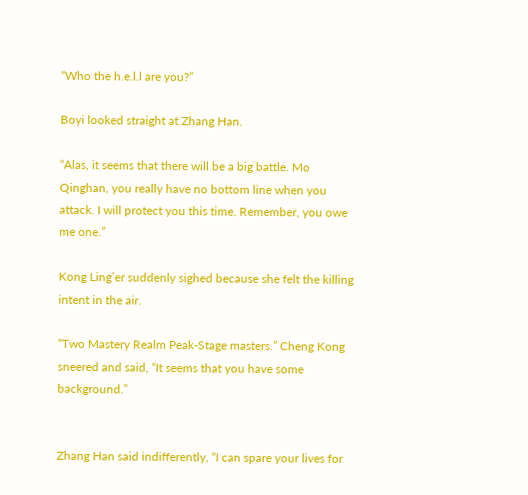“Who the h.e.l.l are you?”

Boyi looked straight at Zhang Han.

“Alas, it seems that there will be a big battle. Mo Qinghan, you really have no bottom line when you attack. I will protect you this time. Remember, you owe me one.”

Kong Ling’er suddenly sighed because she felt the killing intent in the air.

“Two Mastery Realm Peak-Stage masters.” Cheng Kong sneered and said, “It seems that you have some background.”


Zhang Han said indifferently, “I can spare your lives for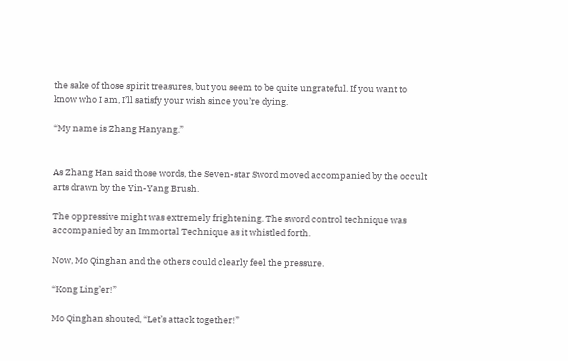the sake of those spirit treasures, but you seem to be quite ungrateful. If you want to know who I am, I’ll satisfy your wish since you’re dying.

“My name is Zhang Hanyang.”


As Zhang Han said those words, the Seven-star Sword moved accompanied by the occult arts drawn by the Yin-Yang Brush.

The oppressive might was extremely frightening. The sword control technique was accompanied by an Immortal Technique as it whistled forth.

Now, Mo Qinghan and the others could clearly feel the pressure.

“Kong Ling’er!”

Mo Qinghan shouted, “Let’s attack together!”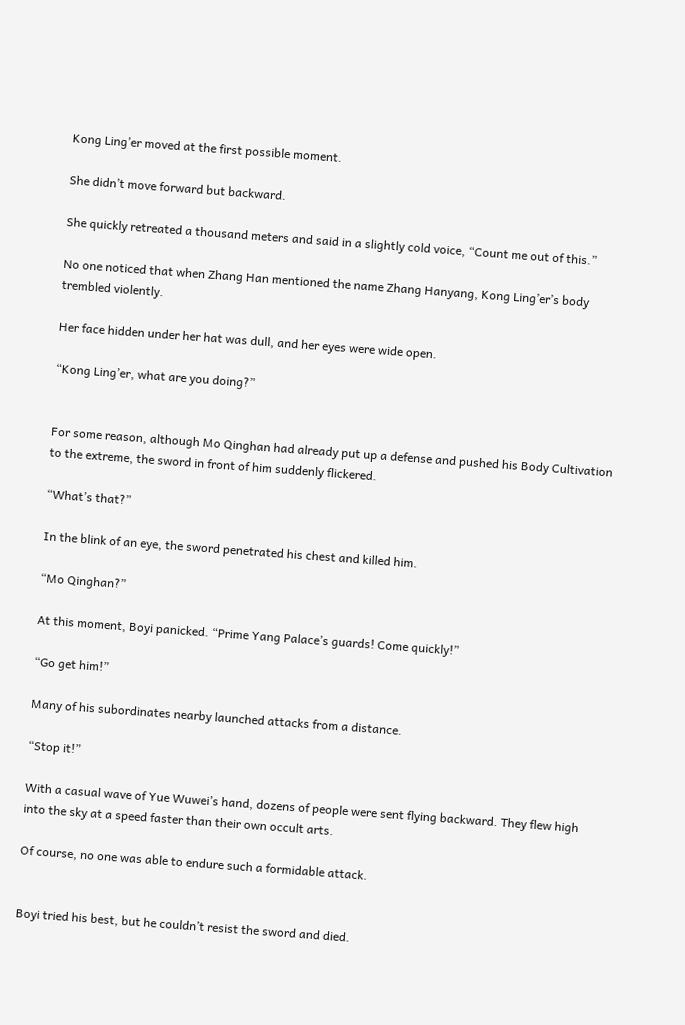Kong Ling’er moved at the first possible moment.

She didn’t move forward but backward.

She quickly retreated a thousand meters and said in a slightly cold voice, “Count me out of this.”

No one noticed that when Zhang Han mentioned the name Zhang Hanyang, Kong Ling’er’s body trembled violently.

Her face hidden under her hat was dull, and her eyes were wide open.

“Kong Ling’er, what are you doing?”


For some reason, although Mo Qinghan had already put up a defense and pushed his Body Cultivation to the extreme, the sword in front of him suddenly flickered.

“What’s that?”

In the blink of an eye, the sword penetrated his chest and killed him.

“Mo Qinghan?”

At this moment, Boyi panicked. “Prime Yang Palace’s guards! Come quickly!”

“Go get him!”

Many of his subordinates nearby launched attacks from a distance.

“Stop it!”

With a casual wave of Yue Wuwei’s hand, dozens of people were sent flying backward. They flew high into the sky at a speed faster than their own occult arts.

Of course, no one was able to endure such a formidable attack.


Boyi tried his best, but he couldn’t resist the sword and died.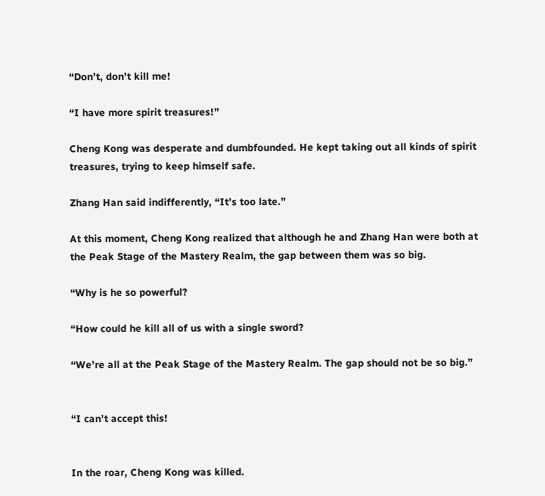“Don’t, don’t kill me!

“I have more spirit treasures!”

Cheng Kong was desperate and dumbfounded. He kept taking out all kinds of spirit treasures, trying to keep himself safe.

Zhang Han said indifferently, “It’s too late.”

At this moment, Cheng Kong realized that although he and Zhang Han were both at the Peak Stage of the Mastery Realm, the gap between them was so big.

“Why is he so powerful?

“How could he kill all of us with a single sword?

“We’re all at the Peak Stage of the Mastery Realm. The gap should not be so big.”


“I can’t accept this!


In the roar, Cheng Kong was killed.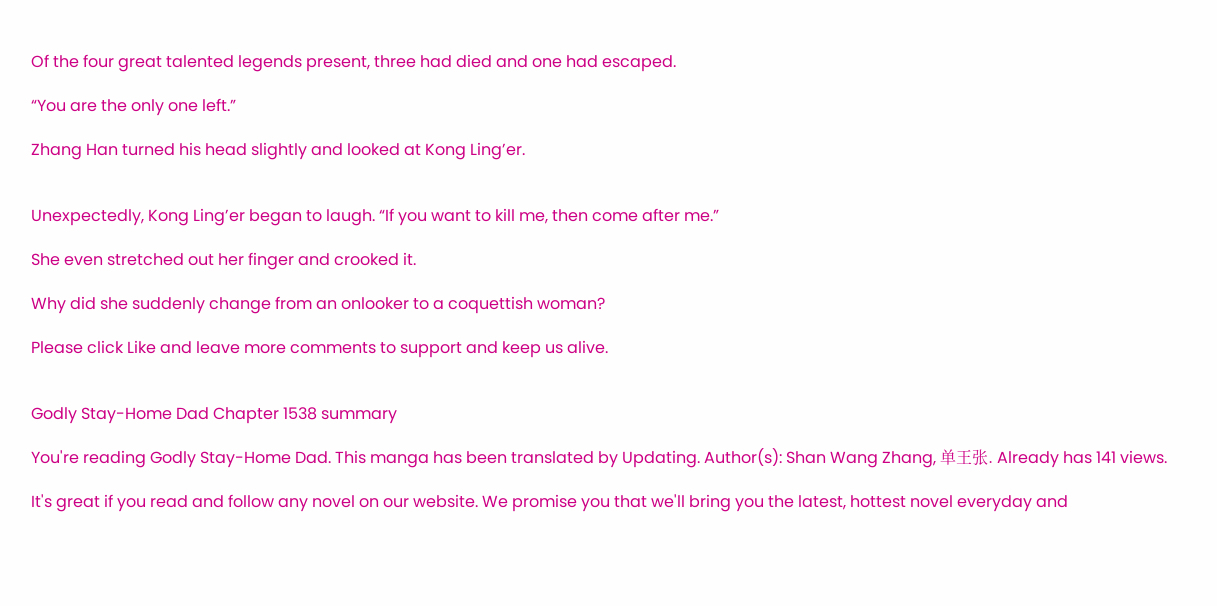Of the four great talented legends present, three had died and one had escaped.

“You are the only one left.”

Zhang Han turned his head slightly and looked at Kong Ling’er.


Unexpectedly, Kong Ling’er began to laugh. “If you want to kill me, then come after me.”

She even stretched out her finger and crooked it.

Why did she suddenly change from an onlooker to a coquettish woman?

Please click Like and leave more comments to support and keep us alive.


Godly Stay-Home Dad Chapter 1538 summary

You're reading Godly Stay-Home Dad. This manga has been translated by Updating. Author(s): Shan Wang Zhang, 单王张. Already has 141 views.

It's great if you read and follow any novel on our website. We promise you that we'll bring you the latest, hottest novel everyday and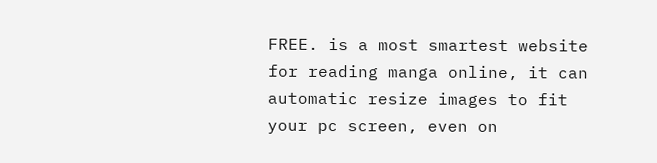FREE. is a most smartest website for reading manga online, it can automatic resize images to fit your pc screen, even on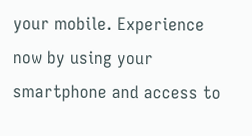your mobile. Experience now by using your smartphone and access to